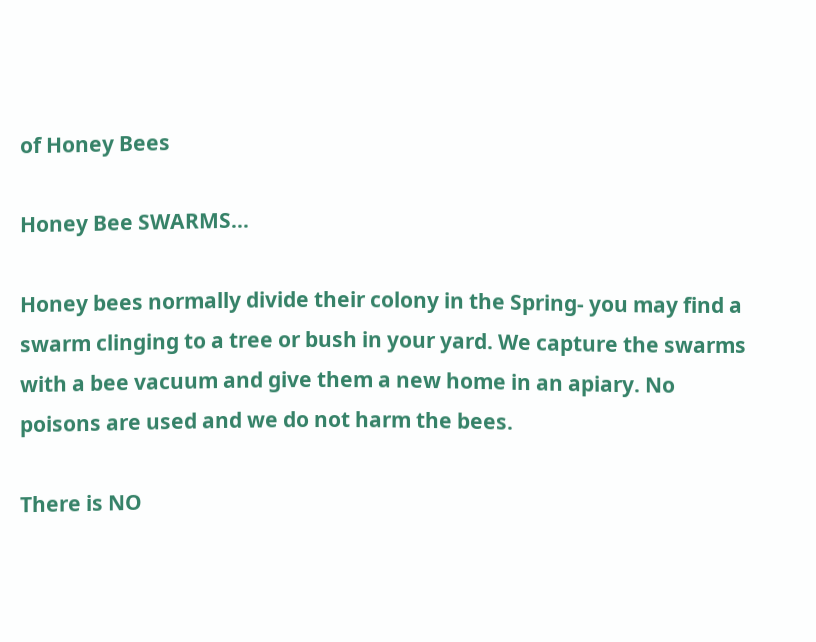of Honey Bees

Honey Bee SWARMS...

Honey bees normally divide their colony in the Spring- you may find a swarm clinging to a tree or bush in your yard. We capture the swarms with a bee vacuum and give them a new home in an apiary. No poisons are used and we do not harm the bees.

There is NO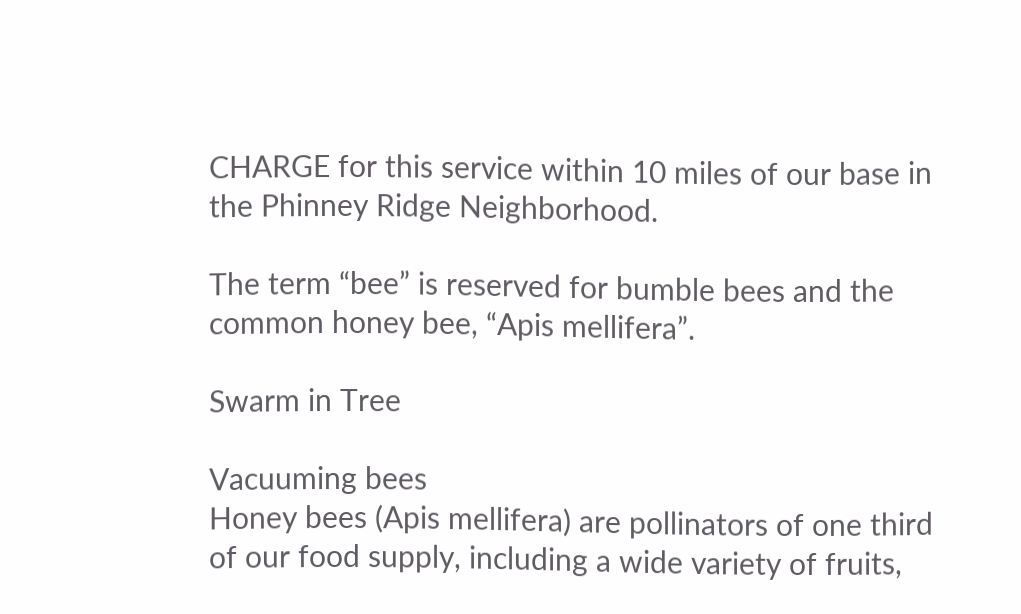CHARGE for this service within 10 miles of our base in the Phinney Ridge Neighborhood.

The term “bee” is reserved for bumble bees and the common honey bee, “Apis mellifera”.

Swarm in Tree

Vacuuming bees
Honey bees (Apis mellifera) are pollinators of one third of our food supply, including a wide variety of fruits,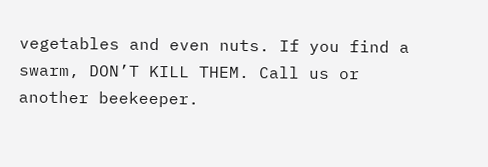vegetables and even nuts. If you find a swarm, DON’T KILL THEM. Call us or another beekeeper.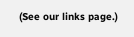(See our links page.)